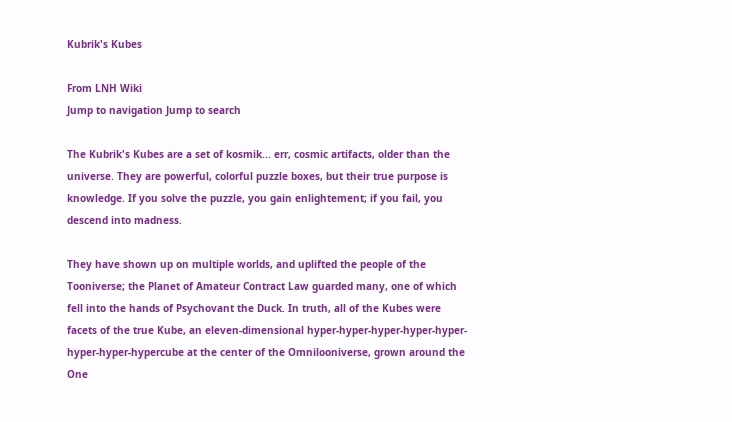Kubrik's Kubes

From LNH Wiki
Jump to navigation Jump to search

The Kubrik's Kubes are a set of kosmik... err, cosmic artifacts, older than the universe. They are powerful, colorful puzzle boxes, but their true purpose is knowledge. If you solve the puzzle, you gain enlightement; if you fail, you descend into madness.

They have shown up on multiple worlds, and uplifted the people of the Tooniverse; the Planet of Amateur Contract Law guarded many, one of which fell into the hands of Psychovant the Duck. In truth, all of the Kubes were facets of the true Kube, an eleven-dimensional hyper-hyper-hyper-hyper-hyper-hyper-hyper-hypercube at the center of the Omnilooniverse, grown around the One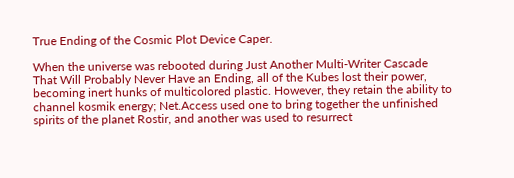True Ending of the Cosmic Plot Device Caper.

When the universe was rebooted during Just Another Multi-Writer Cascade That Will Probably Never Have an Ending, all of the Kubes lost their power, becoming inert hunks of multicolored plastic. However, they retain the ability to channel kosmik energy; Net.Access used one to bring together the unfinished spirits of the planet Rostir, and another was used to resurrect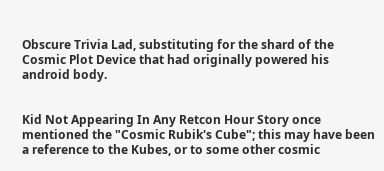Obscure Trivia Lad, substituting for the shard of the Cosmic Plot Device that had originally powered his android body.


Kid Not Appearing In Any Retcon Hour Story once mentioned the "Cosmic Rubik's Cube"; this may have been a reference to the Kubes, or to some other cosmic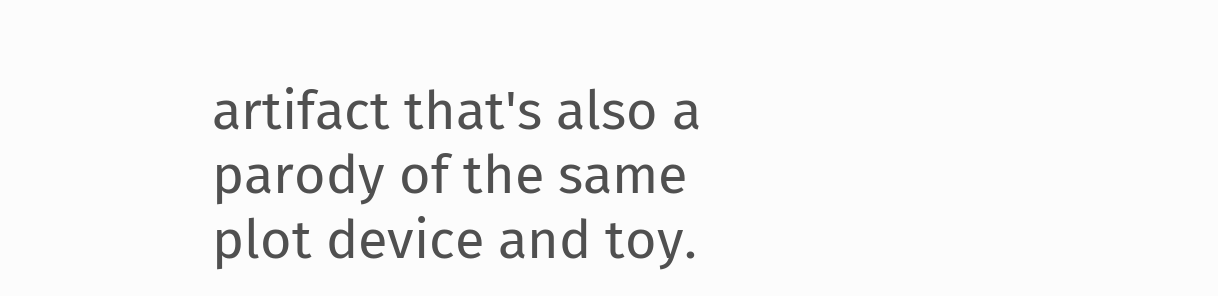artifact that's also a parody of the same plot device and toy.